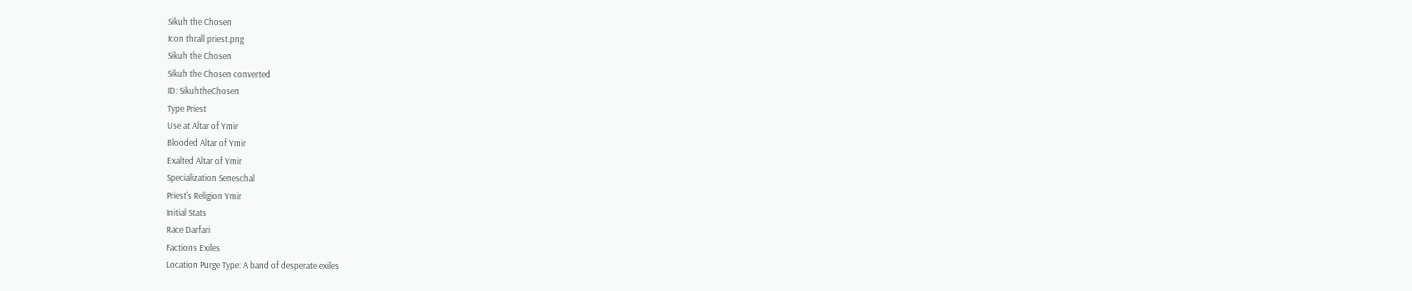Sikuh the Chosen
Icon thrall priest.png
Sikuh the Chosen
Sikuh the Chosen converted
ID: SikuhtheChosen
Type Priest
Use at Altar of Ymir
Blooded Altar of Ymir
Exalted Altar of Ymir
Specialization Seneschal
Priest's Religion Ymir
Initial Stats
Race Darfari
Factions Exiles
Location Purge Type: A band of desperate exiles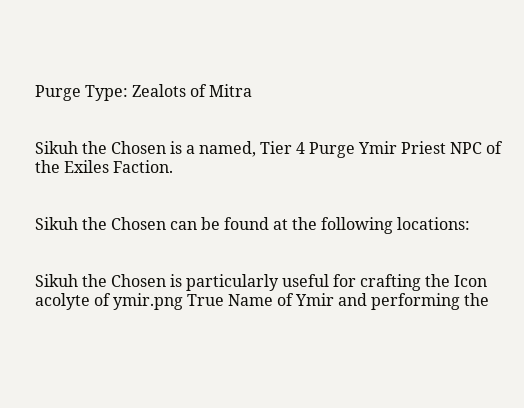Purge Type: Zealots of Mitra


Sikuh the Chosen is a named, Tier 4 Purge Ymir Priest NPC of the Exiles Faction.


Sikuh the Chosen can be found at the following locations:


Sikuh the Chosen is particularly useful for crafting the Icon acolyte of ymir.png True Name of Ymir and performing the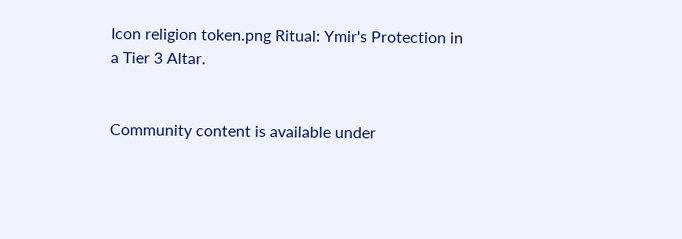Icon religion token.png Ritual: Ymir's Protection in a Tier 3 Altar.


Community content is available under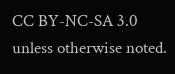CC BY-NC-SA 3.0 unless otherwise noted.